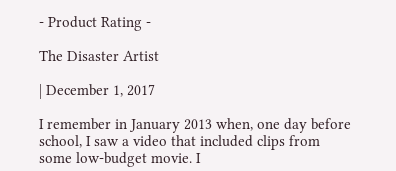- Product Rating -

The Disaster Artist

| December 1, 2017

I remember in January 2013 when, one day before school, I saw a video that included clips from some low-budget movie. I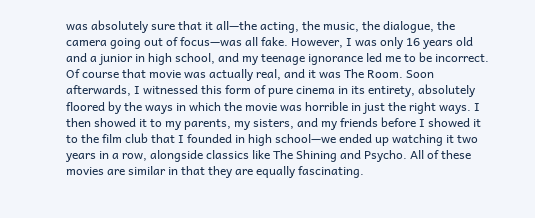was absolutely sure that it all—the acting, the music, the dialogue, the camera going out of focus—was all fake. However, I was only 16 years old and a junior in high school, and my teenage ignorance led me to be incorrect. Of course that movie was actually real, and it was The Room. Soon afterwards, I witnessed this form of pure cinema in its entirety, absolutely floored by the ways in which the movie was horrible in just the right ways. I then showed it to my parents, my sisters, and my friends before I showed it to the film club that I founded in high school—we ended up watching it two years in a row, alongside classics like The Shining and Psycho. All of these movies are similar in that they are equally fascinating.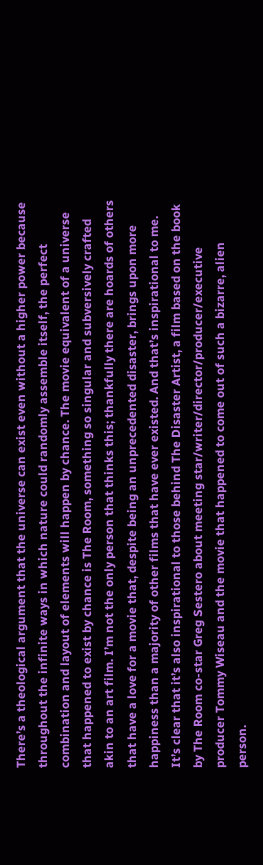There’s a theological argument that the universe can exist even without a higher power because throughout the infinite ways in which nature could randomly assemble itself, the perfect combination and layout of elements will happen by chance. The movie equivalent of a universe that happened to exist by chance is The Room, something so singular and subversively crafted akin to an art film. I’m not the only person that thinks this; thankfully there are hoards of others that have a love for a movie that, despite being an unprecedented disaster, brings upon more happiness than a majority of other films that have ever existed. And that’s inspirational to me. It’s clear that it’s also inspirational to those behind The Disaster Artist, a film based on the book by The Room co-star Greg Sestero about meeting star/writer/director/producer/executive producer Tommy Wiseau and the movie that happened to come out of such a bizarre, alien person.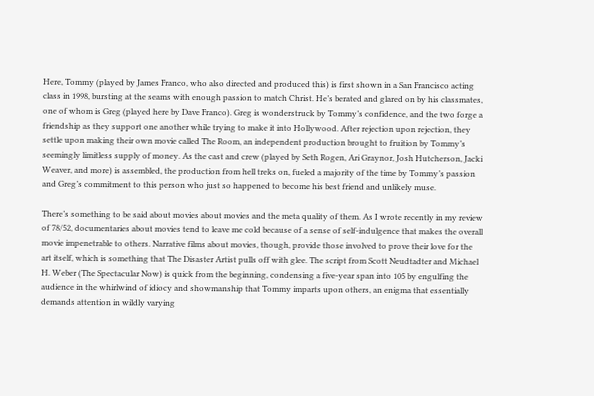Here, Tommy (played by James Franco, who also directed and produced this) is first shown in a San Francisco acting class in 1998, bursting at the seams with enough passion to match Christ. He’s berated and glared on by his classmates, one of whom is Greg (played here by Dave Franco). Greg is wonderstruck by Tommy’s confidence, and the two forge a friendship as they support one another while trying to make it into Hollywood. After rejection upon rejection, they settle upon making their own movie called The Room, an independent production brought to fruition by Tommy’s seemingly limitless supply of money. As the cast and crew (played by Seth Rogen, Ari Graynor, Josh Hutcherson, Jacki Weaver, and more) is assembled, the production from hell treks on, fueled a majority of the time by Tommy’s passion and Greg’s commitment to this person who just so happened to become his best friend and unlikely muse.

There’s something to be said about movies about movies and the meta quality of them. As I wrote recently in my review of 78/52, documentaries about movies tend to leave me cold because of a sense of self-indulgence that makes the overall movie impenetrable to others. Narrative films about movies, though, provide those involved to prove their love for the art itself, which is something that The Disaster Artist pulls off with glee. The script from Scott Neudtadter and Michael H. Weber (The Spectacular Now) is quick from the beginning, condensing a five-year span into 105 by engulfing the audience in the whirlwind of idiocy and showmanship that Tommy imparts upon others, an enigma that essentially demands attention in wildly varying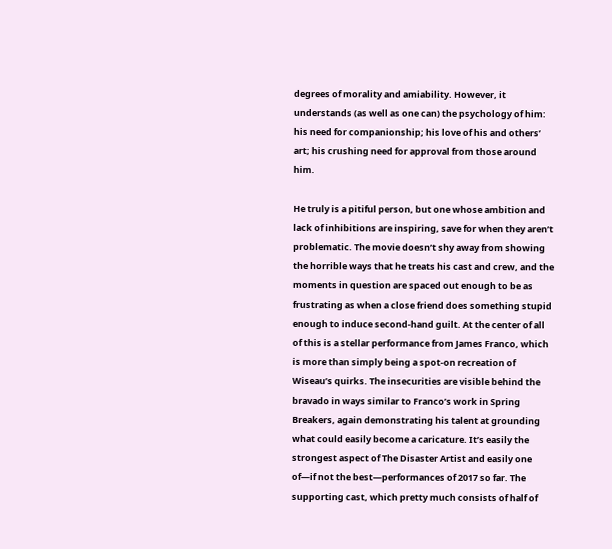degrees of morality and amiability. However, it understands (as well as one can) the psychology of him: his need for companionship; his love of his and others’ art; his crushing need for approval from those around him.

He truly is a pitiful person, but one whose ambition and lack of inhibitions are inspiring, save for when they aren’t problematic. The movie doesn’t shy away from showing the horrible ways that he treats his cast and crew, and the moments in question are spaced out enough to be as frustrating as when a close friend does something stupid enough to induce second-hand guilt. At the center of all of this is a stellar performance from James Franco, which is more than simply being a spot-on recreation of Wiseau’s quirks. The insecurities are visible behind the bravado in ways similar to Franco’s work in Spring Breakers, again demonstrating his talent at grounding what could easily become a caricature. It’s easily the strongest aspect of The Disaster Artist and easily one of—if not the best—performances of 2017 so far. The supporting cast, which pretty much consists of half of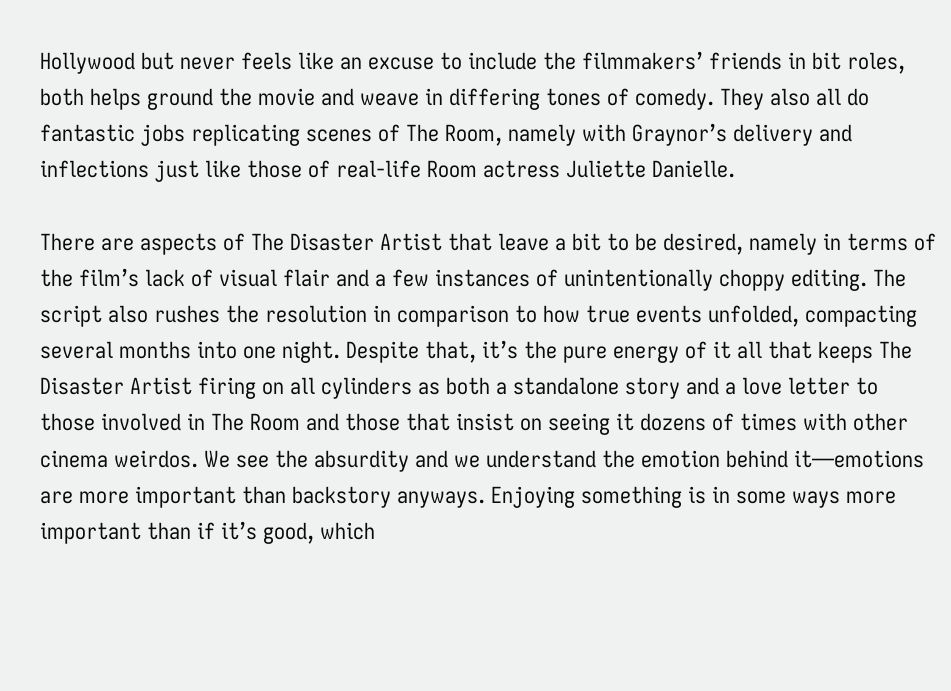Hollywood but never feels like an excuse to include the filmmakers’ friends in bit roles, both helps ground the movie and weave in differing tones of comedy. They also all do fantastic jobs replicating scenes of The Room, namely with Graynor’s delivery and inflections just like those of real-life Room actress Juliette Danielle.

There are aspects of The Disaster Artist that leave a bit to be desired, namely in terms of the film’s lack of visual flair and a few instances of unintentionally choppy editing. The script also rushes the resolution in comparison to how true events unfolded, compacting several months into one night. Despite that, it’s the pure energy of it all that keeps The Disaster Artist firing on all cylinders as both a standalone story and a love letter to those involved in The Room and those that insist on seeing it dozens of times with other cinema weirdos. We see the absurdity and we understand the emotion behind it—emotions are more important than backstory anyways. Enjoying something is in some ways more important than if it’s good, which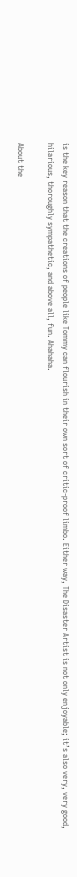is the key reason that the creations of people like Tommy can flourish in their own sort of critic-proof limbo. Either way, The Disaster Artist is not only enjoyable; it’s also very, very good, hilarious, thoroughly sympathetic, and above all, fun. Ahahaha.

About the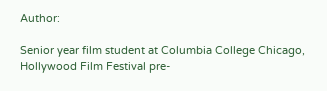Author:

Senior year film student at Columbia College Chicago, Hollywood Film Festival pre-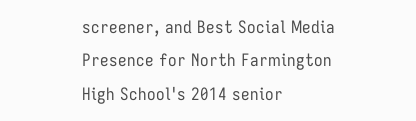screener, and Best Social Media Presence for North Farmington High School's 2014 senior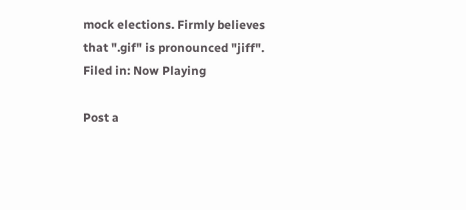mock elections. Firmly believes that ".gif" is pronounced "jiff".
Filed in: Now Playing

Post a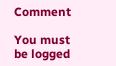Comment

You must be logged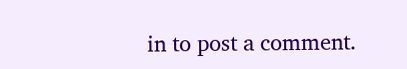in to post a comment.